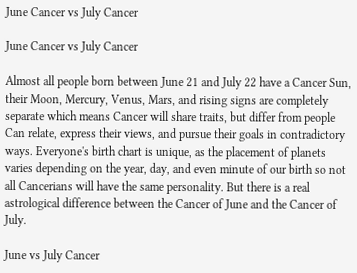June Cancer vs July Cancer

June Cancer vs July Cancer

Almost all people born between June 21 and July 22 have a Cancer Sun, their Moon, Mercury, Venus, Mars, and rising signs are completely separate which means Cancer will share traits, but differ from people Can relate, express their views, and pursue their goals in contradictory ways. Everyone's birth chart is unique, as the placement of planets varies depending on the year, day, and even minute of our birth so not all Cancerians will have the same personality. But there is a real astrological difference between the Cancer of June and the Cancer of July.

June vs July Cancer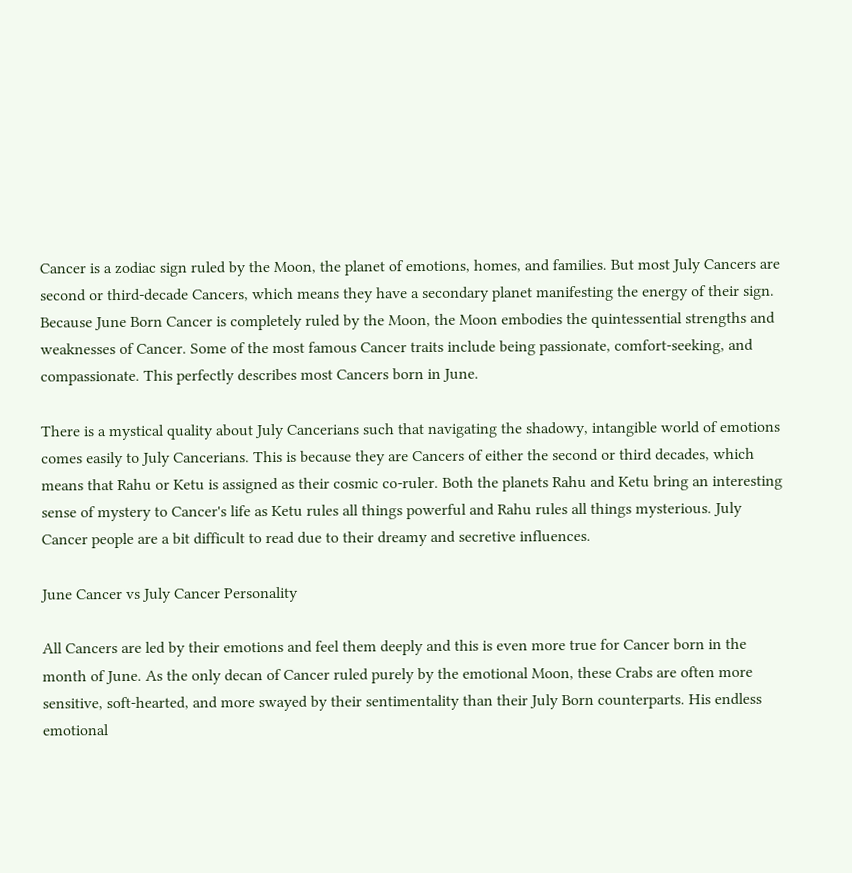Cancer is a zodiac sign ruled by the Moon, the planet of emotions, homes, and families. But most July Cancers are second or third-decade Cancers, which means they have a secondary planet manifesting the energy of their sign. Because June Born Cancer is completely ruled by the Moon, the Moon embodies the quintessential strengths and weaknesses of Cancer. Some of the most famous Cancer traits include being passionate, comfort-seeking, and compassionate. This perfectly describes most Cancers born in June.

There is a mystical quality about July Cancerians such that navigating the shadowy, intangible world of emotions comes easily to July Cancerians. This is because they are Cancers of either the second or third decades, which means that Rahu or Ketu is assigned as their cosmic co-ruler. Both the planets Rahu and Ketu bring an interesting sense of mystery to Cancer's life as Ketu rules all things powerful and Rahu rules all things mysterious. July Cancer people are a bit difficult to read due to their dreamy and secretive influences.

June Cancer vs July Cancer Personality

All Cancers are led by their emotions and feel them deeply and this is even more true for Cancer born in the month of June. As the only decan of Cancer ruled purely by the emotional Moon, these Crabs are often more sensitive, soft-hearted, and more swayed by their sentimentality than their July Born counterparts. His endless emotional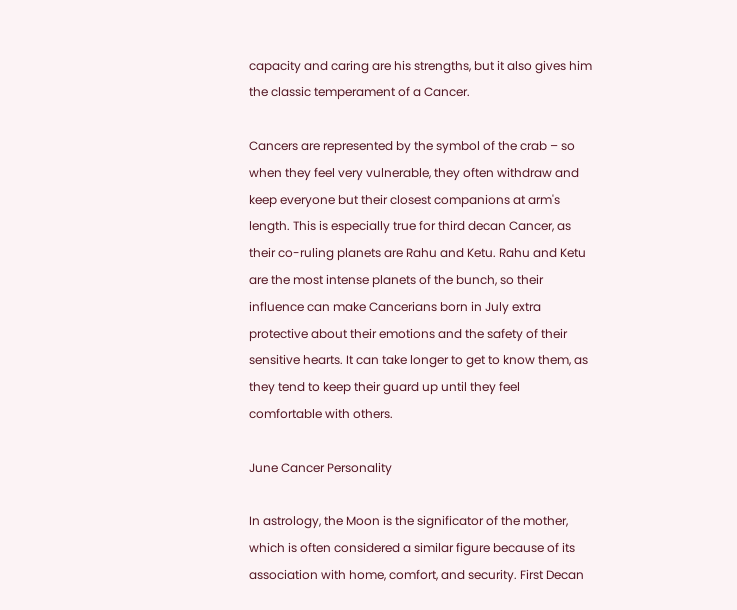capacity and caring are his strengths, but it also gives him the classic temperament of a Cancer.

Cancers are represented by the symbol of the crab – so when they feel very vulnerable, they often withdraw and keep everyone but their closest companions at arm's length. This is especially true for third decan Cancer, as their co-ruling planets are Rahu and Ketu. Rahu and Ketu are the most intense planets of the bunch, so their influence can make Cancerians born in July extra protective about their emotions and the safety of their sensitive hearts. It can take longer to get to know them, as they tend to keep their guard up until they feel comfortable with others.

June Cancer Personality

In astrology, the Moon is the significator of the mother, which is often considered a similar figure because of its association with home, comfort, and security. First Decan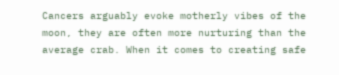Cancers arguably evoke motherly vibes of the moon, they are often more nurturing than the average crab. When it comes to creating safe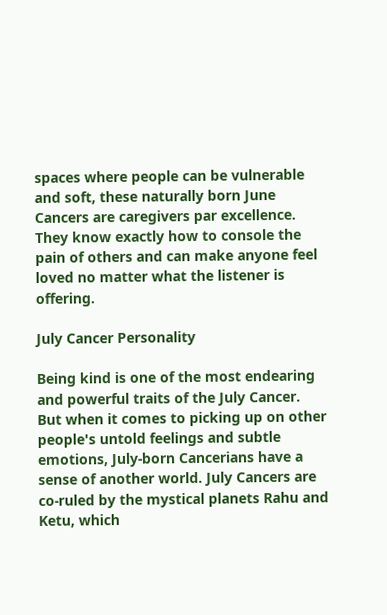spaces where people can be vulnerable and soft, these naturally born June Cancers are caregivers par excellence. They know exactly how to console the pain of others and can make anyone feel loved no matter what the listener is offering.

July Cancer Personality

Being kind is one of the most endearing and powerful traits of the July Cancer. But when it comes to picking up on other people's untold feelings and subtle emotions, July-born Cancerians have a sense of another world. July Cancers are co-ruled by the mystical planets Rahu and Ketu, which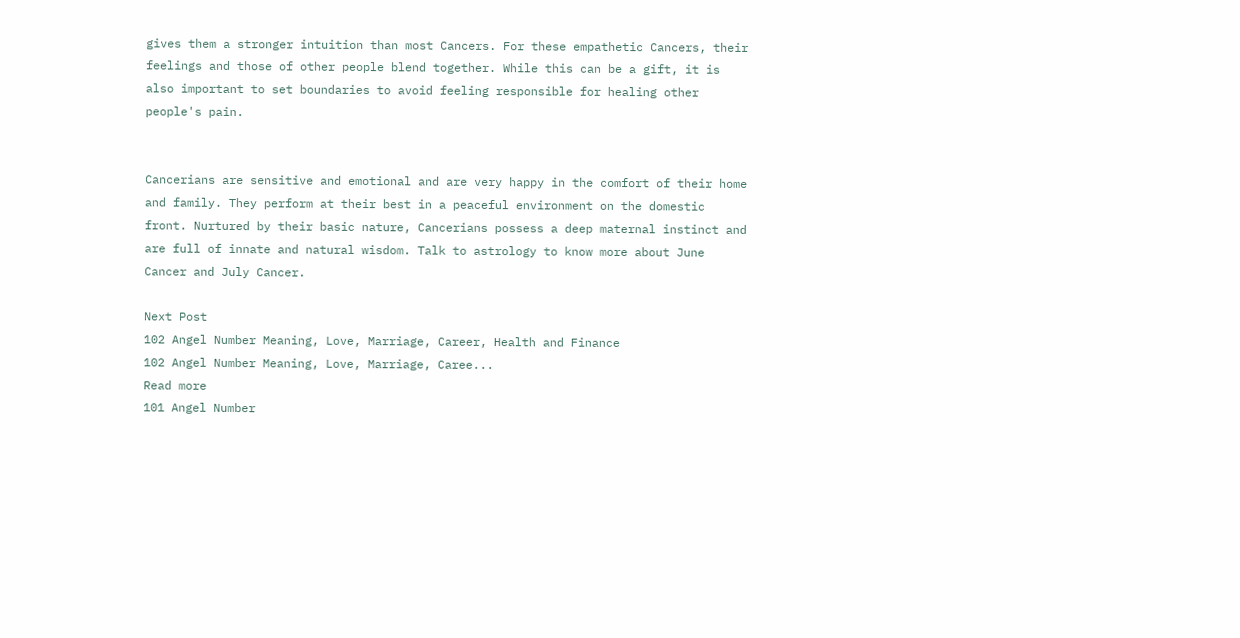gives them a stronger intuition than most Cancers. For these empathetic Cancers, their feelings and those of other people blend together. While this can be a gift, it is also important to set boundaries to avoid feeling responsible for healing other people's pain.


Cancerians are sensitive and emotional and are very happy in the comfort of their home and family. They perform at their best in a peaceful environment on the domestic front. Nurtured by their basic nature, Cancerians possess a deep maternal instinct and are full of innate and natural wisdom. Talk to astrology to know more about June Cancer and July Cancer.

Next Post
102 Angel Number Meaning, Love, Marriage, Career, Health and Finance
102 Angel Number Meaning, Love, Marriage, Caree...
Read more
101 Angel Number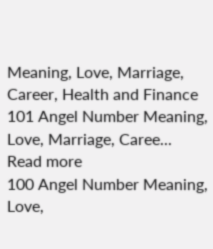Meaning, Love, Marriage, Career, Health and Finance
101 Angel Number Meaning, Love, Marriage, Caree...
Read more
100 Angel Number Meaning, Love,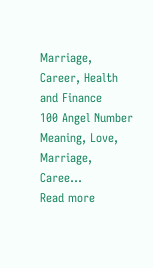Marriage, Career, Health and Finance
100 Angel Number Meaning, Love, Marriage, Caree...
Read more